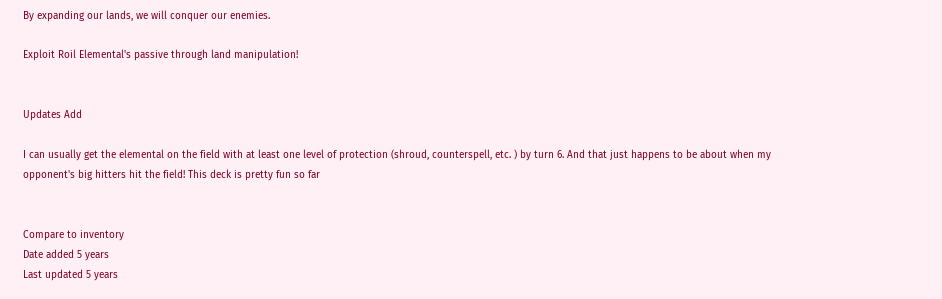By expanding our lands, we will conquer our enemies.

Exploit Roil Elemental's passive through land manipulation!


Updates Add

I can usually get the elemental on the field with at least one level of protection (shroud, counterspell, etc. ) by turn 6. And that just happens to be about when my opponent's big hitters hit the field! This deck is pretty fun so far


Compare to inventory
Date added 5 years
Last updated 5 years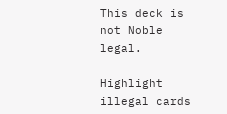This deck is not Noble legal.

Highlight illegal cards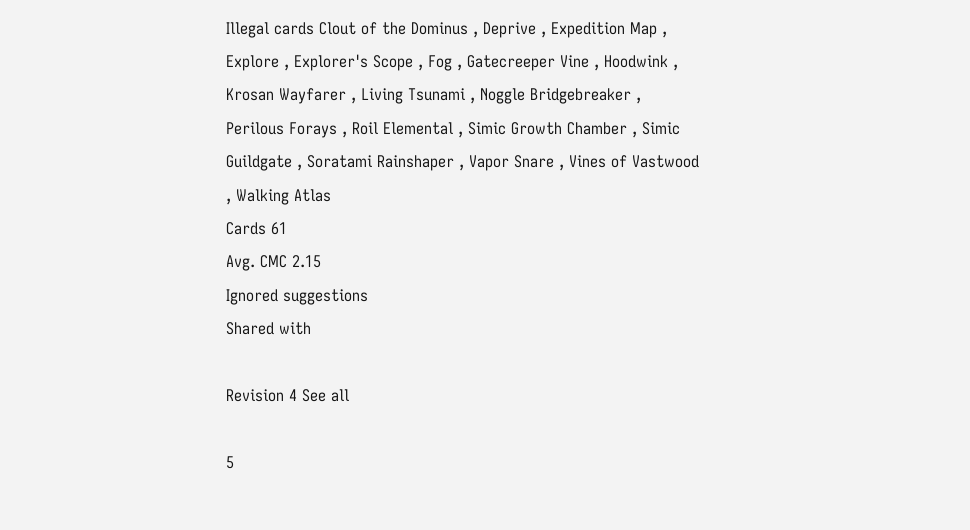Illegal cards Clout of the Dominus , Deprive , Expedition Map , Explore , Explorer's Scope , Fog , Gatecreeper Vine , Hoodwink , Krosan Wayfarer , Living Tsunami , Noggle Bridgebreaker , Perilous Forays , Roil Elemental , Simic Growth Chamber , Simic Guildgate , Soratami Rainshaper , Vapor Snare , Vines of Vastwood , Walking Atlas
Cards 61
Avg. CMC 2.15
Ignored suggestions
Shared with

Revision 4 See all

5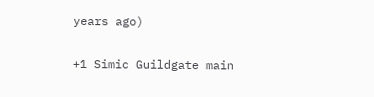years ago)

+1 Simic Guildgate main